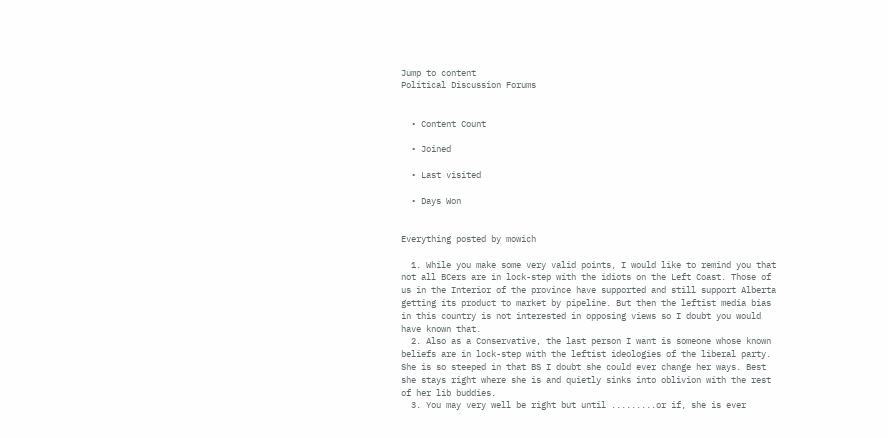Jump to content
Political Discussion Forums


  • Content Count

  • Joined

  • Last visited

  • Days Won


Everything posted by mowich

  1. While you make some very valid points, I would like to remind you that not all BCers are in lock-step with the idiots on the Left Coast. Those of us in the Interior of the province have supported and still support Alberta getting its product to market by pipeline. But then the leftist media bias in this country is not interested in opposing views so I doubt you would have known that.
  2. Also as a Conservative, the last person I want is someone whose known beliefs are in lock-step with the leftist ideologies of the liberal party. She is so steeped in that BS I doubt she could ever change her ways. Best she stays right where she is and quietly sinks into oblivion with the rest of her lib buddies.
  3. You may very well be right but until .........or if, she is ever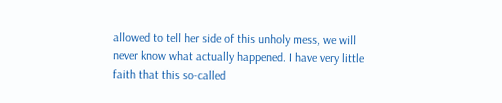allowed to tell her side of this unholy mess, we will never know what actually happened. I have very little faith that this so-called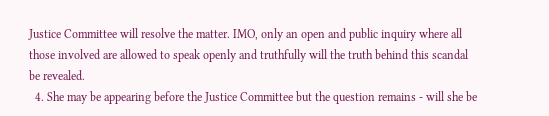Justice Committee will resolve the matter. IMO, only an open and public inquiry where all those involved are allowed to speak openly and truthfully will the truth behind this scandal be revealed.
  4. She may be appearing before the Justice Committee but the question remains - will she be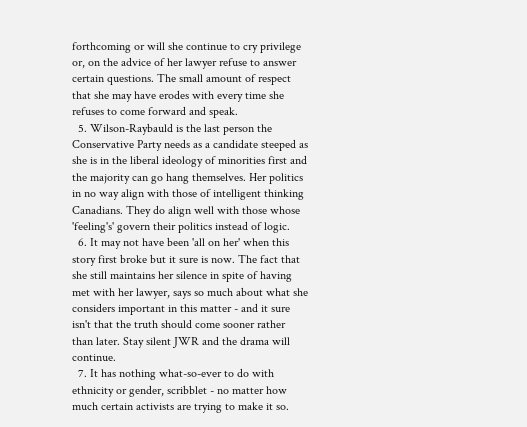forthcoming or will she continue to cry privilege or, on the advice of her lawyer refuse to answer certain questions. The small amount of respect that she may have erodes with every time she refuses to come forward and speak.
  5. Wilson-Raybauld is the last person the Conservative Party needs as a candidate steeped as she is in the liberal ideology of minorities first and the majority can go hang themselves. Her politics in no way align with those of intelligent thinking Canadians. They do align well with those whose 'feeling's' govern their politics instead of logic.
  6. It may not have been 'all on her' when this story first broke but it sure is now. The fact that she still maintains her silence in spite of having met with her lawyer, says so much about what she considers important in this matter - and it sure isn't that the truth should come sooner rather than later. Stay silent JWR and the drama will continue.
  7. It has nothing what-so-ever to do with ethnicity or gender, scribblet - no matter how much certain activists are trying to make it so.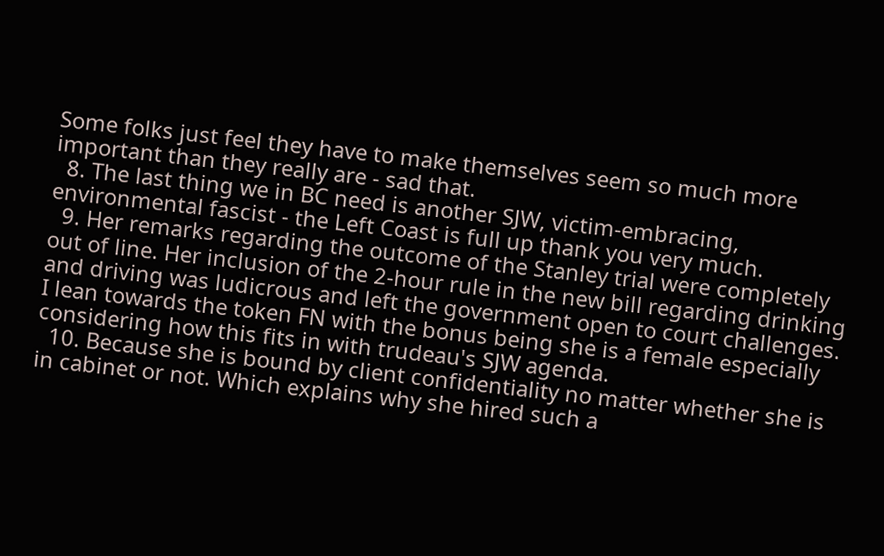Some folks just feel they have to make themselves seem so much more important than they really are - sad that.
  8. The last thing we in BC need is another SJW, victim-embracing, environmental fascist - the Left Coast is full up thank you very much.
  9. Her remarks regarding the outcome of the Stanley trial were completely out of line. Her inclusion of the 2-hour rule in the new bill regarding drinking and driving was ludicrous and left the government open to court challenges. I lean towards the token FN with the bonus being she is a female especially considering how this fits in with trudeau's SJW agenda.
  10. Because she is bound by client confidentiality no matter whether she is in cabinet or not. Which explains why she hired such a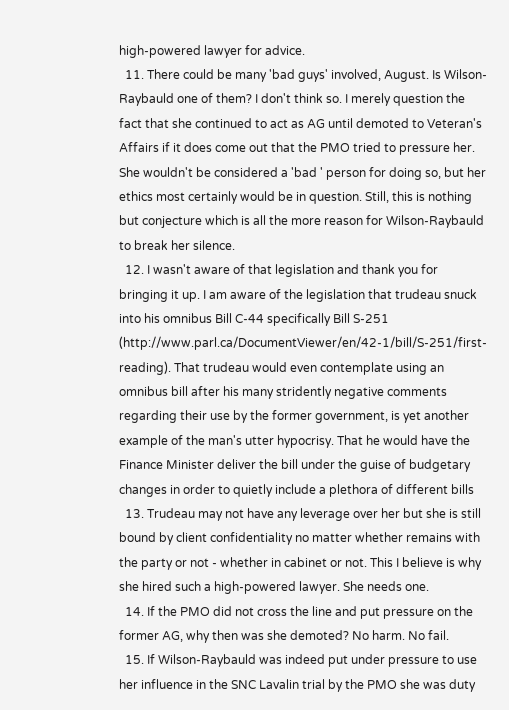high-powered lawyer for advice.
  11. There could be many 'bad guys' involved, August. Is Wilson-Raybauld one of them? I don't think so. I merely question the fact that she continued to act as AG until demoted to Veteran's Affairs if it does come out that the PMO tried to pressure her. She wouldn't be considered a 'bad ' person for doing so, but her ethics most certainly would be in question. Still, this is nothing but conjecture which is all the more reason for Wilson-Raybauld to break her silence.
  12. I wasn't aware of that legislation and thank you for bringing it up. I am aware of the legislation that trudeau snuck into his omnibus Bill C-44 specifically Bill S-251 (http://www.parl.ca/DocumentViewer/en/42-1/bill/S-251/first-reading). That trudeau would even contemplate using an omnibus bill after his many stridently negative comments regarding their use by the former government, is yet another example of the man's utter hypocrisy. That he would have the Finance Minister deliver the bill under the guise of budgetary changes in order to quietly include a plethora of different bills
  13. Trudeau may not have any leverage over her but she is still bound by client confidentiality no matter whether remains with the party or not - whether in cabinet or not. This I believe is why she hired such a high-powered lawyer. She needs one.
  14. If the PMO did not cross the line and put pressure on the former AG, why then was she demoted? No harm. No fail.
  15. If Wilson-Raybauld was indeed put under pressure to use her influence in the SNC Lavalin trial by the PMO she was duty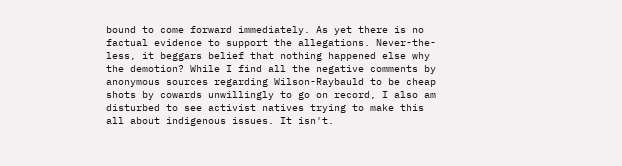bound to come forward immediately. As yet there is no factual evidence to support the allegations. Never-the-less, it beggars belief that nothing happened else why the demotion? While I find all the negative comments by anonymous sources regarding Wilson-Raybauld to be cheap shots by cowards unwillingly to go on record, I also am disturbed to see activist natives trying to make this all about indigenous issues. It isn't.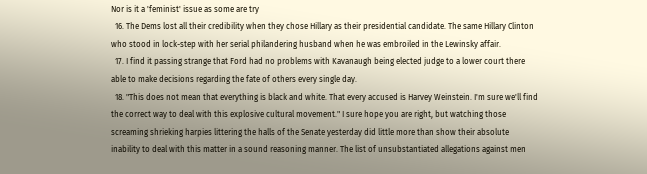Nor is it a 'feminist' issue as some are try
  16. The Dems lost all their credibility when they chose Hillary as their presidential candidate. The same Hillary Clinton who stood in lock-step with her serial philandering husband when he was embroiled in the Lewinsky affair.
  17. I find it passing strange that Ford had no problems with Kavanaugh being elected judge to a lower court there able to make decisions regarding the fate of others every single day.
  18. "This does not mean that everything is black and white. That every accused is Harvey Weinstein. I'm sure we'll find the correct way to deal with this explosive cultural movement." I sure hope you are right, but watching those screaming shrieking harpies littering the halls of the Senate yesterday did little more than show their absolute inability to deal with this matter in a sound reasoning manner. The list of unsubstantiated allegations against men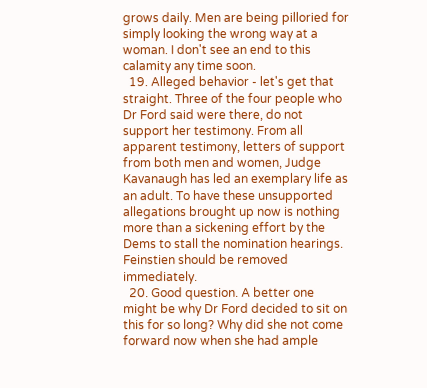grows daily. Men are being pilloried for simply looking the wrong way at a woman. I don't see an end to this calamity any time soon.
  19. Alleged behavior - let's get that straight. Three of the four people who Dr Ford said were there, do not support her testimony. From all apparent testimony, letters of support from both men and women, Judge Kavanaugh has led an exemplary life as an adult. To have these unsupported allegations brought up now is nothing more than a sickening effort by the Dems to stall the nomination hearings. Feinstien should be removed immediately.
  20. Good question. A better one might be why Dr Ford decided to sit on this for so long? Why did she not come forward now when she had ample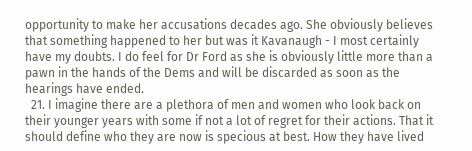opportunity to make her accusations decades ago. She obviously believes that something happened to her but was it Kavanaugh - I most certainly have my doubts. I do feel for Dr Ford as she is obviously little more than a pawn in the hands of the Dems and will be discarded as soon as the hearings have ended.
  21. I imagine there are a plethora of men and women who look back on their younger years with some if not a lot of regret for their actions. That it should define who they are now is specious at best. How they have lived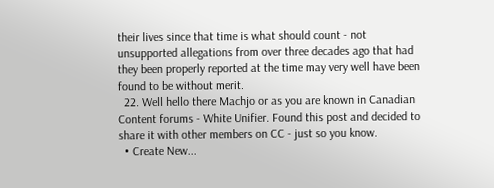their lives since that time is what should count - not unsupported allegations from over three decades ago that had they been properly reported at the time may very well have been found to be without merit.
  22. Well hello there Machjo or as you are known in Canadian Content forums - White Unifier. Found this post and decided to share it with other members on CC - just so you know.
  • Create New...